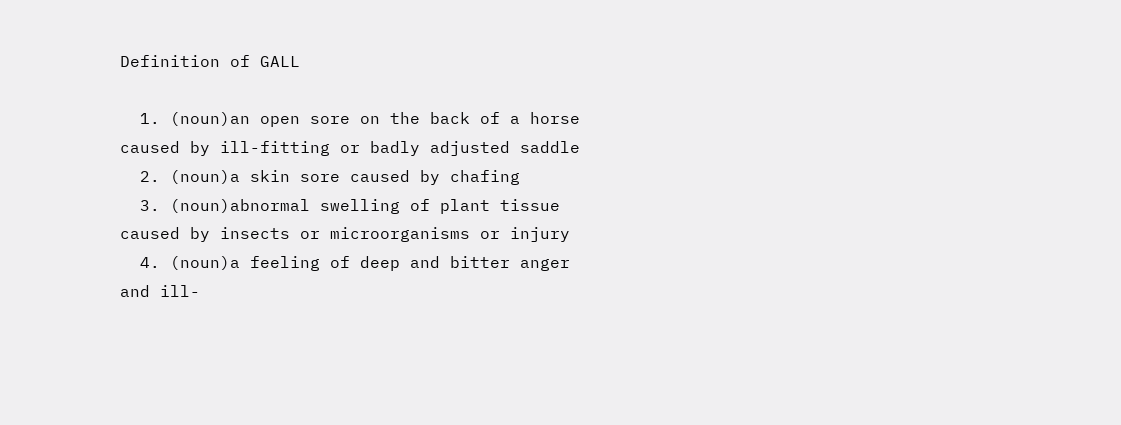Definition of GALL

  1. (noun)an open sore on the back of a horse caused by ill-fitting or badly adjusted saddle
  2. (noun)a skin sore caused by chafing
  3. (noun)abnormal swelling of plant tissue caused by insects or microorganisms or injury
  4. (noun)a feeling of deep and bitter anger and ill-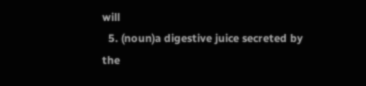will
  5. (noun)a digestive juice secreted by the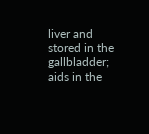liver and stored in the gallbladder; aids in the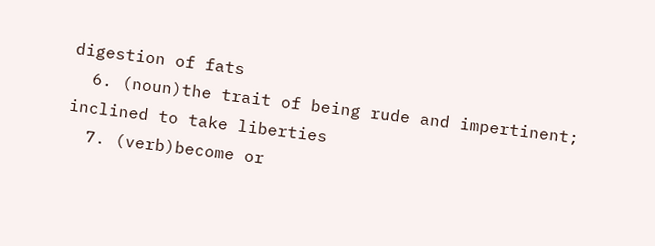digestion of fats
  6. (noun)the trait of being rude and impertinent; inclined to take liberties
  7. (verb)become or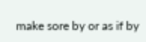make sore by or as if by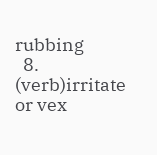rubbing
  8. (verb)irritate or vex